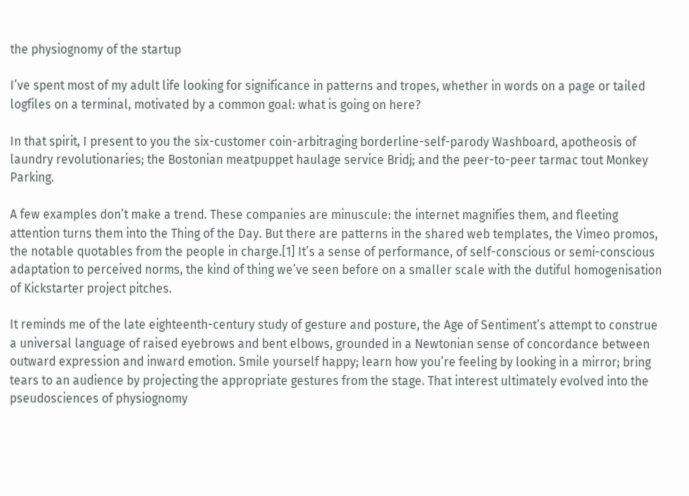the physiognomy of the startup

I’ve spent most of my adult life looking for significance in patterns and tropes, whether in words on a page or tailed logfiles on a terminal, motivated by a common goal: what is going on here?

In that spirit, I present to you the six-customer coin-arbitraging borderline-self-parody Washboard, apotheosis of laundry revolutionaries; the Bostonian meatpuppet haulage service Bridj; and the peer-to-peer tarmac tout Monkey Parking.

A few examples don’t make a trend. These companies are minuscule: the internet magnifies them, and fleeting attention turns them into the Thing of the Day. But there are patterns in the shared web templates, the Vimeo promos, the notable quotables from the people in charge.[1] It’s a sense of performance, of self-conscious or semi-conscious adaptation to perceived norms, the kind of thing we’ve seen before on a smaller scale with the dutiful homogenisation of Kickstarter project pitches.

It reminds me of the late eighteenth-century study of gesture and posture, the Age of Sentiment’s attempt to construe a universal language of raised eyebrows and bent elbows, grounded in a Newtonian sense of concordance between outward expression and inward emotion. Smile yourself happy; learn how you’re feeling by looking in a mirror; bring tears to an audience by projecting the appropriate gestures from the stage. That interest ultimately evolved into the pseudosciences of physiognomy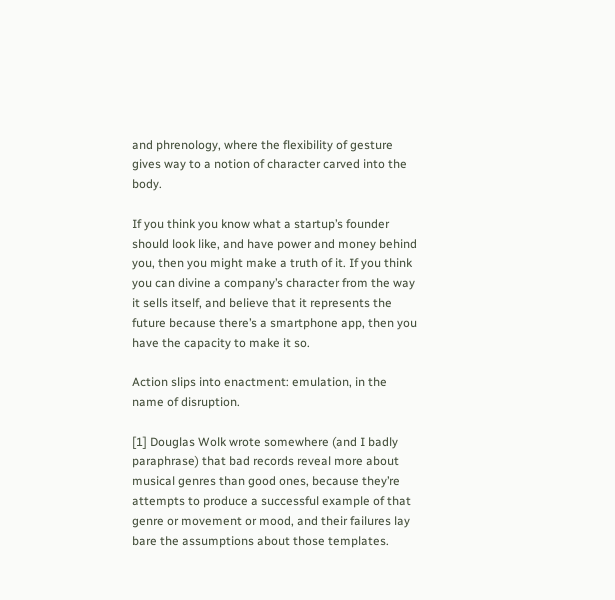and phrenology, where the flexibility of gesture gives way to a notion of character carved into the body.

If you think you know what a startup’s founder should look like, and have power and money behind you, then you might make a truth of it. If you think you can divine a company’s character from the way it sells itself, and believe that it represents the future because there’s a smartphone app, then you have the capacity to make it so.

Action slips into enactment: emulation, in the name of disruption.

[1] Douglas Wolk wrote somewhere (and I badly paraphrase) that bad records reveal more about musical genres than good ones, because they’re attempts to produce a successful example of that genre or movement or mood, and their failures lay bare the assumptions about those templates.